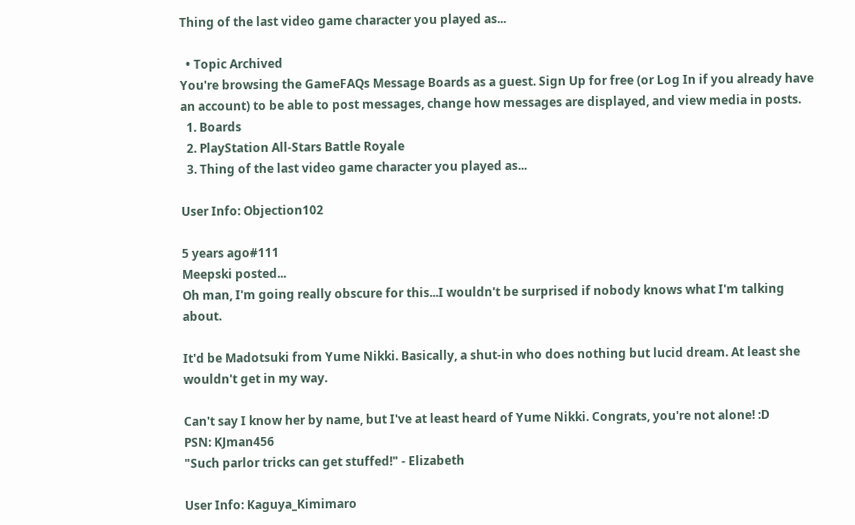Thing of the last video game character you played as...

  • Topic Archived
You're browsing the GameFAQs Message Boards as a guest. Sign Up for free (or Log In if you already have an account) to be able to post messages, change how messages are displayed, and view media in posts.
  1. Boards
  2. PlayStation All-Stars Battle Royale
  3. Thing of the last video game character you played as...

User Info: Objection102

5 years ago#111
Meepski posted...
Oh man, I'm going really obscure for this...I wouldn't be surprised if nobody knows what I'm talking about.

It'd be Madotsuki from Yume Nikki. Basically, a shut-in who does nothing but lucid dream. At least she wouldn't get in my way.

Can't say I know her by name, but I've at least heard of Yume Nikki. Congrats, you're not alone! :D
PSN: KJman456
"Such parlor tricks can get stuffed!" - Elizabeth

User Info: Kaguya_Kimimaro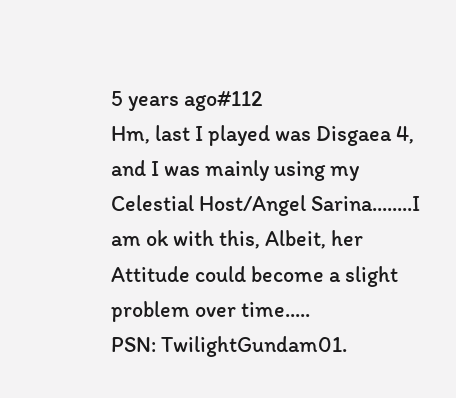5 years ago#112
Hm, last I played was Disgaea 4, and I was mainly using my Celestial Host/Angel Sarina........I am ok with this, Albeit, her Attitude could become a slight problem over time.....
PSN: TwilightGundam01.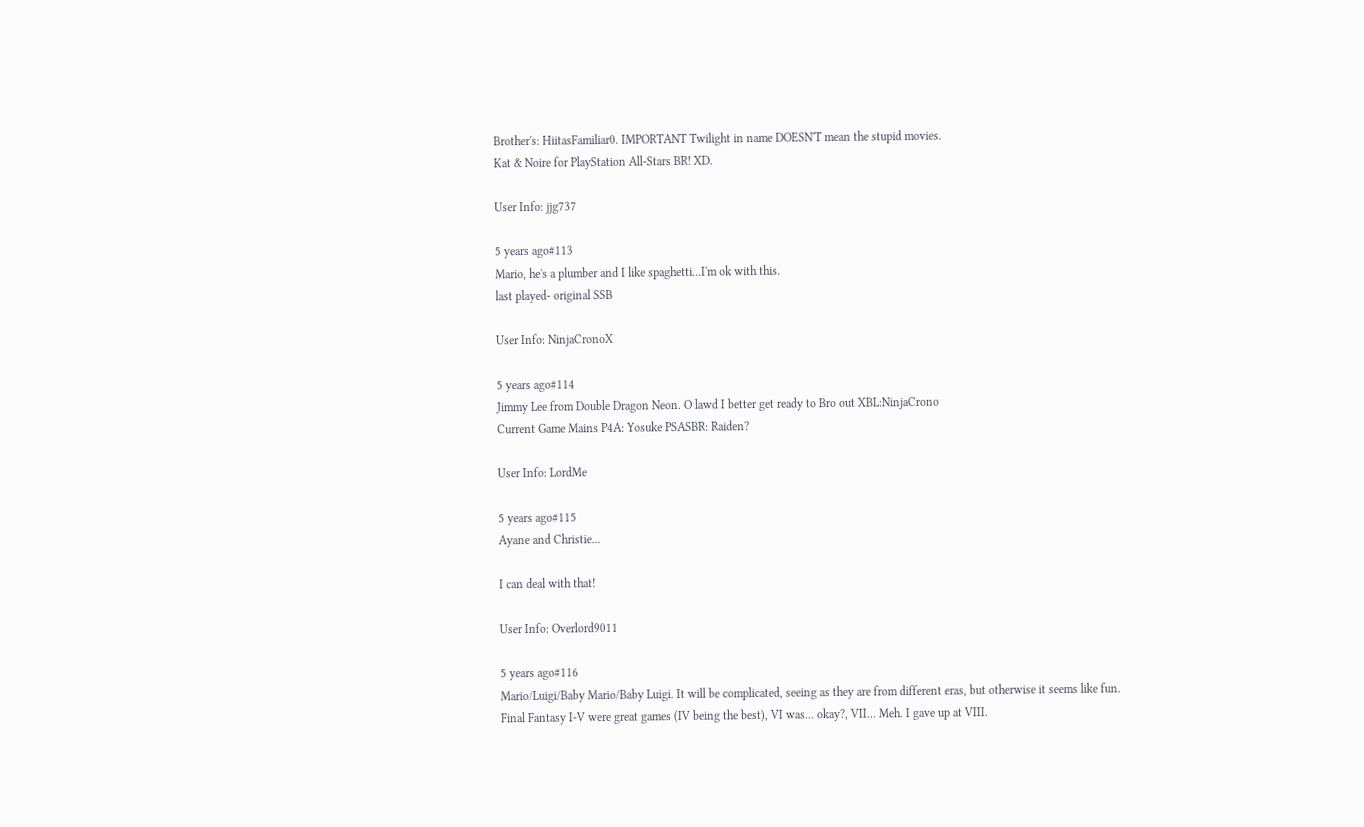Brother's: HiitasFamiliar0. IMPORTANT Twilight in name DOESN'T mean the stupid movies.
Kat & Noire for PlayStation All-Stars BR! XD.

User Info: jjg737

5 years ago#113
Mario, he's a plumber and I like spaghetti...I'm ok with this.
last played- original SSB

User Info: NinjaCronoX

5 years ago#114
Jimmy Lee from Double Dragon Neon. O lawd I better get ready to Bro out XBL:NinjaCrono
Current Game Mains P4A: Yosuke PSASBR: Raiden?

User Info: LordMe

5 years ago#115
Ayane and Christie...

I can deal with that!

User Info: Overlord9011

5 years ago#116
Mario/Luigi/Baby Mario/Baby Luigi. It will be complicated, seeing as they are from different eras, but otherwise it seems like fun.
Final Fantasy I-V were great games (IV being the best), VI was... okay?, VII... Meh. I gave up at VIII.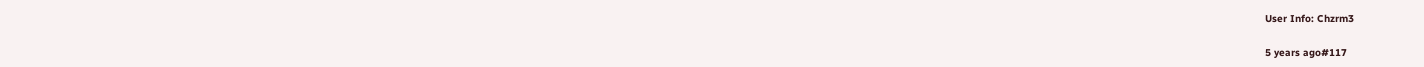User Info: Chzrm3

5 years ago#117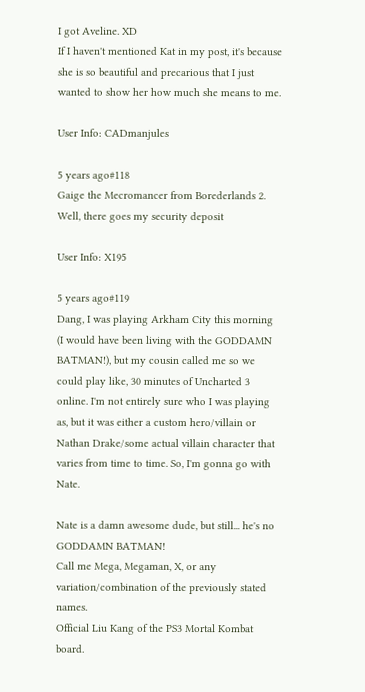I got Aveline. XD
If I haven't mentioned Kat in my post, it's because she is so beautiful and precarious that I just wanted to show her how much she means to me.

User Info: CADmanjules

5 years ago#118
Gaige the Mecromancer from Borederlands 2. Well, there goes my security deposit

User Info: X195

5 years ago#119
Dang, I was playing Arkham City this morning (I would have been living with the GODDAMN BATMAN!), but my cousin called me so we could play like, 30 minutes of Uncharted 3 online. I'm not entirely sure who I was playing as, but it was either a custom hero/villain or Nathan Drake/some actual villain character that varies from time to time. So, I'm gonna go with Nate.

Nate is a damn awesome dude, but still... he's no GODDAMN BATMAN!
Call me Mega, Megaman, X, or any variation/combination of the previously stated names.
Official Liu Kang of the PS3 Mortal Kombat board.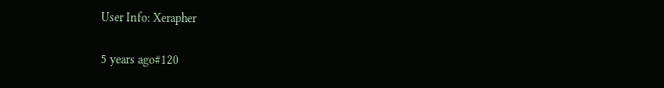User Info: Xerapher

5 years ago#120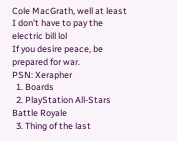Cole MacGrath, well at least I don't have to pay the electric bill lol
If you desire peace, be prepared for war.
PSN: Xerapher
  1. Boards
  2. PlayStation All-Stars Battle Royale
  3. Thing of the last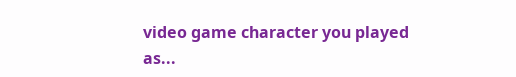video game character you played as...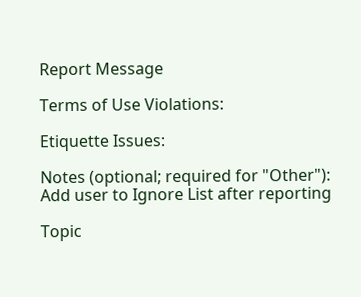Report Message

Terms of Use Violations:

Etiquette Issues:

Notes (optional; required for "Other"):
Add user to Ignore List after reporting

Topic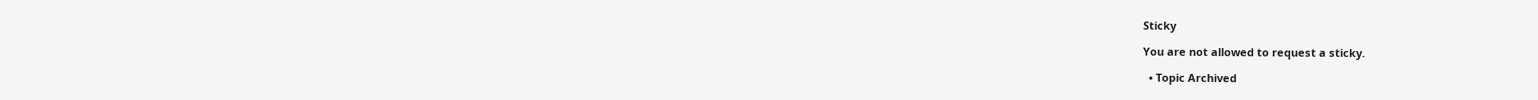Sticky

You are not allowed to request a sticky.

  • Topic Archived